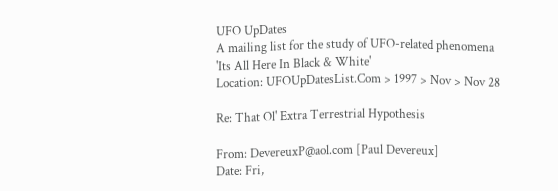UFO UpDates
A mailing list for the study of UFO-related phenomena
'Its All Here In Black & White'
Location: UFOUpDatesList.Com > 1997 > Nov > Nov 28

Re: That Ol' Extra Terrestrial Hypothesis

From: DevereuxP@aol.com [Paul Devereux]
Date: Fri,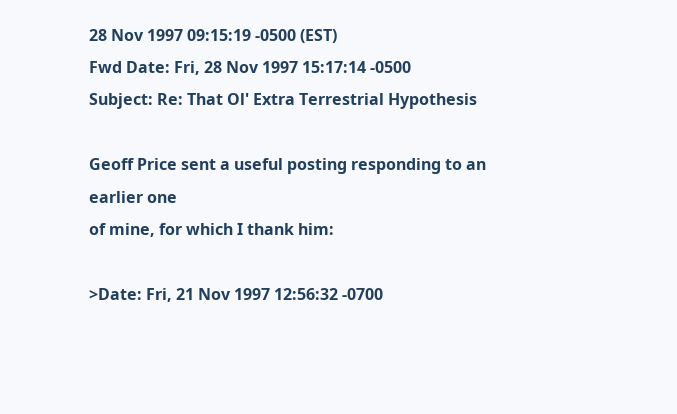28 Nov 1997 09:15:19 -0500 (EST)
Fwd Date: Fri, 28 Nov 1997 15:17:14 -0500
Subject: Re: That Ol' Extra Terrestrial Hypothesis

Geoff Price sent a useful posting responding to an earlier one
of mine, for which I thank him:

>Date: Fri, 21 Nov 1997 12:56:32 -0700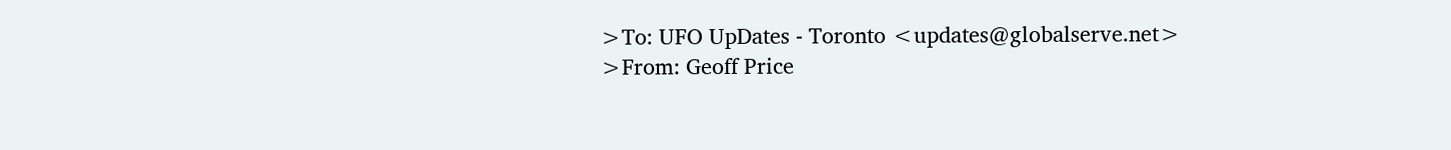>To: UFO UpDates - Toronto <updates@globalserve.net>
>From: Geoff Price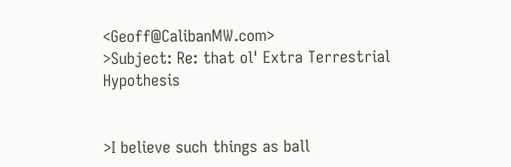<Geoff@CalibanMW.com>
>Subject: Re: that ol' Extra Terrestrial Hypothesis


>I believe such things as ball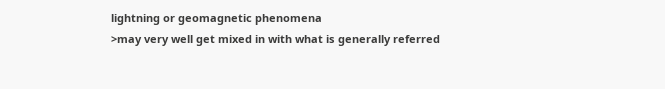lightning or geomagnetic phenomena
>may very well get mixed in with what is generally referred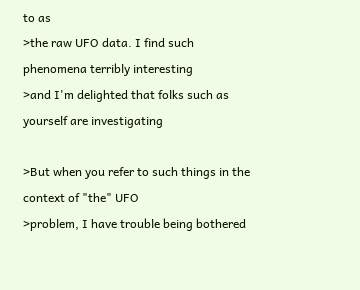to as
>the raw UFO data. I find such phenomena terribly interesting
>and I'm delighted that folks such as yourself are investigating

>But when you refer to such things in the context of "the" UFO
>problem, I have trouble being bothered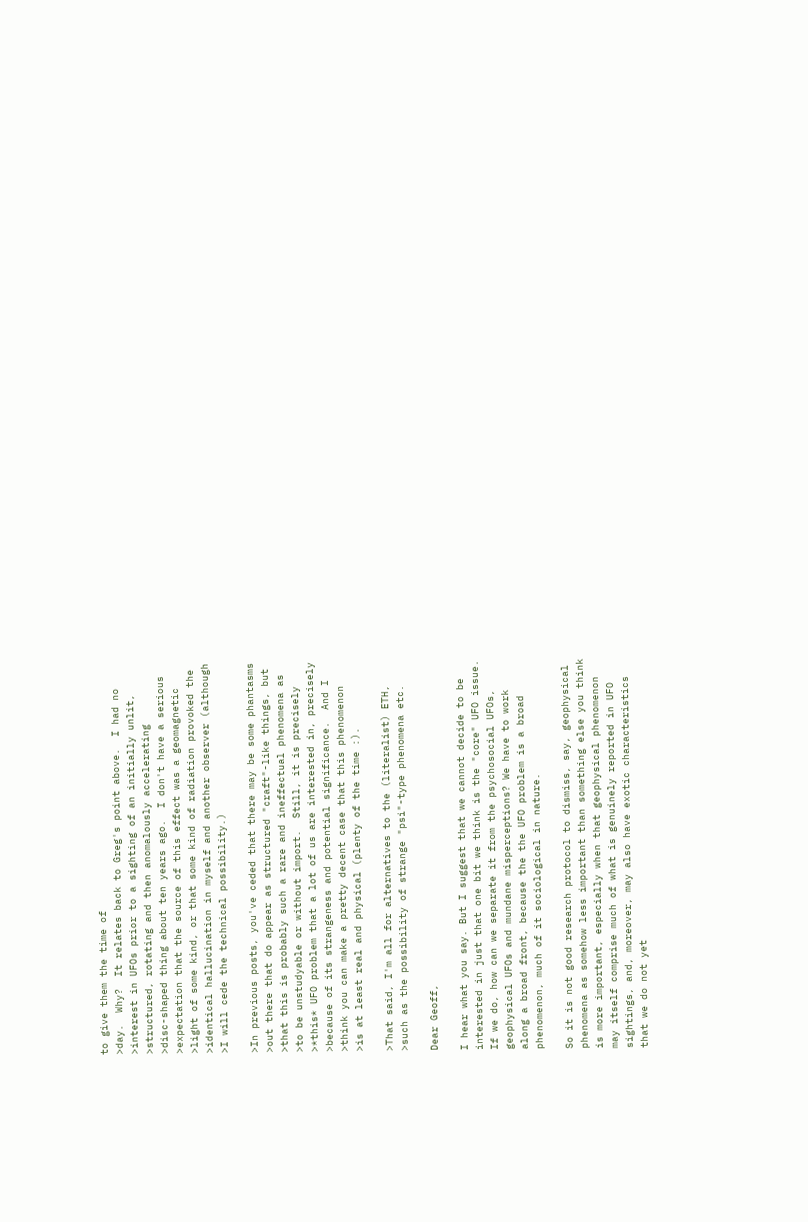to give them the time of
>day.  Why?  It relates back to Greg's point above.  I had no
>interest in UFOs prior to a sighting of an initially unlit,
>structured, rotating and then anomalously accelerating
>disc-shaped thing about ten years ago.  I don't have a serious
>expectation that the source of this effect was a geomagnetic
>light of some kind, or that some kind of radiation provoked the
>identical hallucination in myself and another observer (although
>I will cede the technical possibility.)

>In previous posts, you've ceded that there may be some phantasms
>out there that do appear as structured "craft"-like things, but
>that this is probably such a rare and ineffectual phenomena as
>to be unstudyable or without import.  Still, it is precisely
>*this* UFO problem that a lot of us are interested in, precisely
>because of its strangeness and potential significance.  And I
>think you can make a pretty decent case that this phenomenon
>is at least real and physical (plenty of the time :).

>That said, I'm all for alternatives to the (literalist) ETH,
>such as the possibility of strange "psi"-type phenomena etc.

Dear Geoff,

I hear what you say. But I suggest that we cannot decide to be
interested in just that one bit we think is the "core" UFO issue.
If we do, how can we separate it from the psychosocial UFOs,
geophysical UFOs and mundane misperceptions? We have to work
along a broad front, because the the UFO problem is a broad
phenomenon, much of it sociological in nature.

So it is not good research protocol to dismiss, say, geophysical
phenomena as somehow less important than something else you think
is more important, especially when that geophysical phenomenon
may itself comprise much of what is genuinely reported in UFO
sightings, and, moreover, may also have exotic characteristics
that we do not yet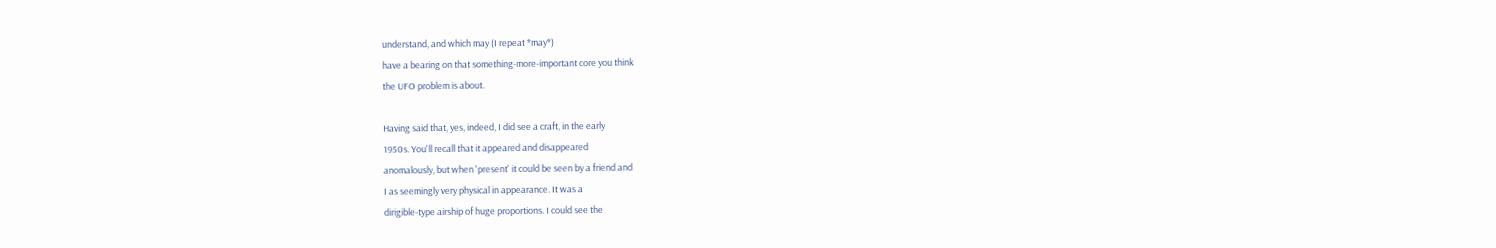understand, and which may (I repeat *may*)
have a bearing on that something-more-important core you think
the UFO problem is about.

Having said that, yes, indeed, I did see a craft, in the early
1950s. You'll recall that it appeared and disappeared
anomalously, but when 'present' it could be seen by a friend and
I as seemingly very physical in appearance. It was a
dirigible-type airship of huge proportions. I could see the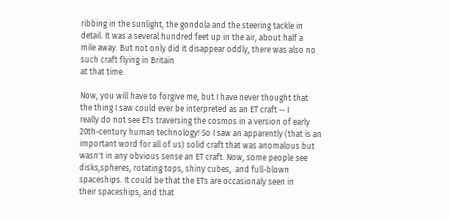ribbing in the sunlight, the gondola and the steering tackle in
detail. It was a several hundred feet up in the air, about half a
mile away. But not only did it disappear oddly, there was also no
such craft flying in Britain
at that time.

Now, you will have to forgive me, but I have never thought that
the thing I saw could ever be interpreted as an ET craft -- I
really do not see ETs traversing the cosmos in a version of early
20th-century human technology! So I saw an apparently (that is an
important word for all of us) solid craft that was anomalous but
wasn't in any obvious sense an ET craft. Now, some people see
disks,spheres, rotating tops, shiny cubes,  and full-blown
spaceships. It could be that the ETs are occasionaly seen in
their spaceships, and that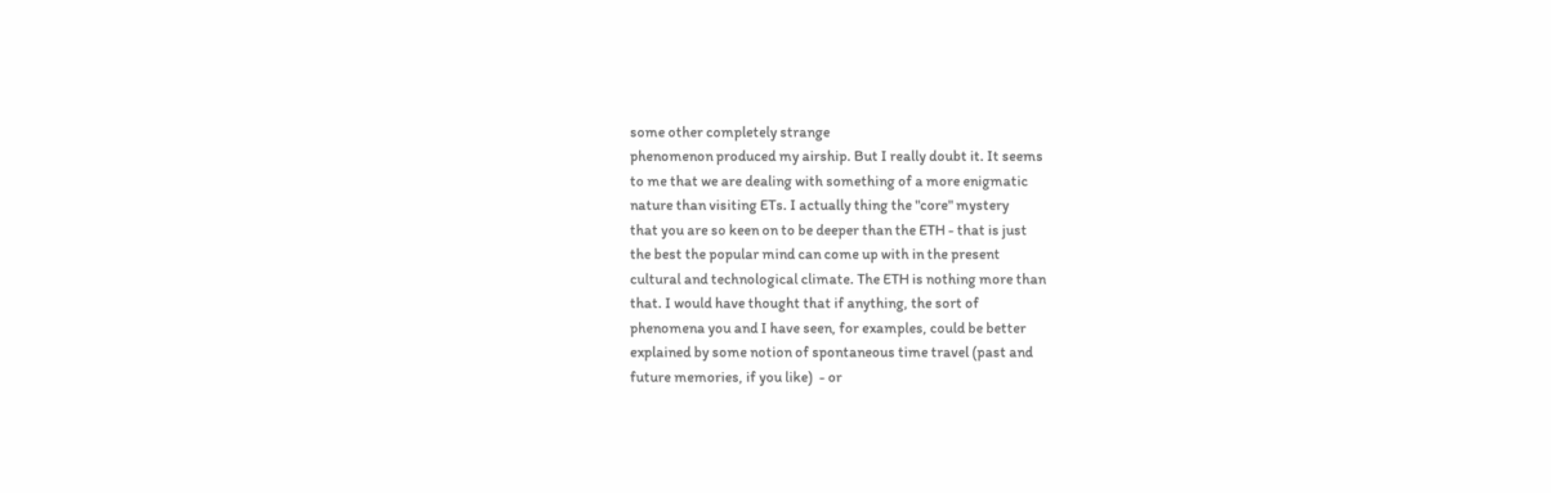some other completely strange
phenomenon produced my airship. But I really doubt it. It seems
to me that we are dealing with something of a more enigmatic
nature than visiting ETs. I actually thing the "core" mystery
that you are so keen on to be deeper than the ETH - that is just
the best the popular mind can come up with in the present
cultural and technological climate. The ETH is nothing more than
that. I would have thought that if anything, the sort of
phenomena you and I have seen, for examples, could be better
explained by some notion of spontaneous time travel (past and
future memories, if you like)  - or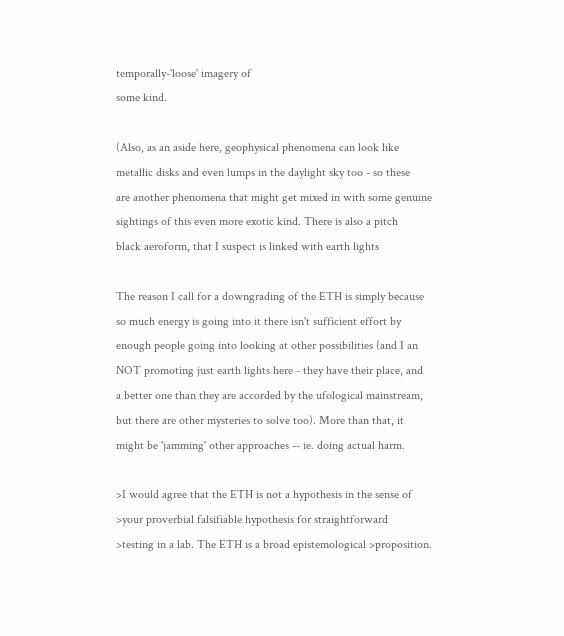temporally-'loose' imagery of
some kind.

(Also, as an aside here, geophysical phenomena can look like
metallic disks and even lumps in the daylight sky too - so these
are another phenomena that might get mixed in with some genuine
sightings of this even more exotic kind. There is also a pitch
black aeroform, that I suspect is linked with earth lights

The reason I call for a downgrading of the ETH is simply because
so much energy is going into it there isn't sufficient effort by
enough people going into looking at other possibilities (and I an
NOT promoting just earth lights here - they have their place, and
a better one than they are accorded by the ufological mainstream,
but there are other mysteries to solve too). More than that, it
might be 'jamming' other approaches -- ie. doing actual harm.

>I would agree that the ETH is not a hypothesis in the sense of
>your proverbial falsifiable hypothesis for straightforward
>testing in a lab. The ETH is a broad epistemological >proposition.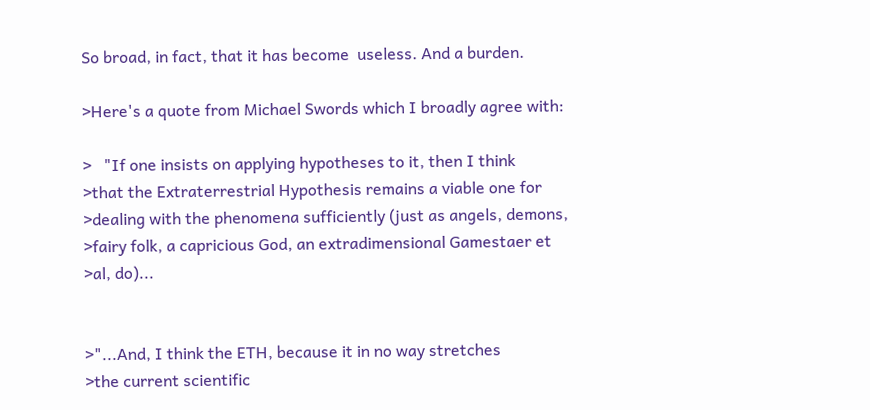So broad, in fact, that it has become  useless. And a burden.

>Here's a quote from Michael Swords which I broadly agree with:

>   "If one insists on applying hypotheses to it, then I think
>that the Extraterrestrial Hypothesis remains a viable one for
>dealing with the phenomena sufficiently (just as angels, demons,
>fairy folk, a capricious God, an extradimensional Gamestaer et
>al, do)...


>"...And, I think the ETH, because it in no way stretches
>the current scientific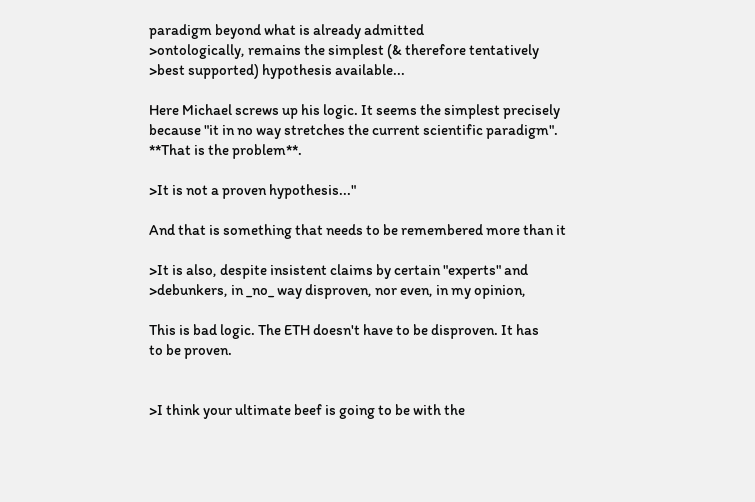paradigm beyond what is already admitted
>ontologically, remains the simplest (& therefore tentatively
>best supported) hypothesis available...

Here Michael screws up his logic. It seems the simplest precisely
because "it in no way stretches the current scientific paradigm".
**That is the problem**.

>It is not a proven hypothesis..."

And that is something that needs to be remembered more than it

>It is also, despite insistent claims by certain "experts" and
>debunkers, in _no_ way disproven, nor even, in my opinion,

This is bad logic. The ETH doesn't have to be disproven. It has
to be proven.


>I think your ultimate beef is going to be with the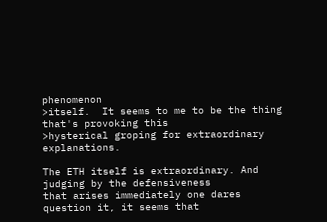phenomenon
>itself.  It seems to me to be the thing that's provoking this
>hysterical groping for extraordinary explanations.

The ETH itself is extraordinary. And judging by the defensiveness
that arises immediately one dares question it, it seems that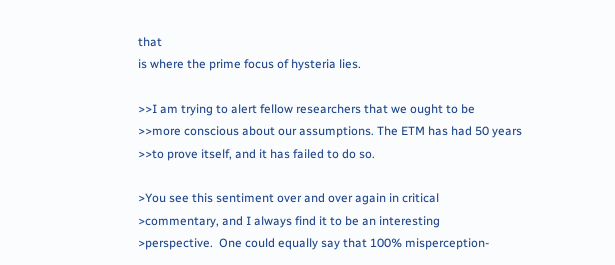that
is where the prime focus of hysteria lies.

>>I am trying to alert fellow researchers that we ought to be
>>more conscious about our assumptions. The ETM has had 50 years
>>to prove itself, and it has failed to do so.

>You see this sentiment over and over again in critical
>commentary, and I always find it to be an interesting
>perspective.  One could equally say that 100% misperception-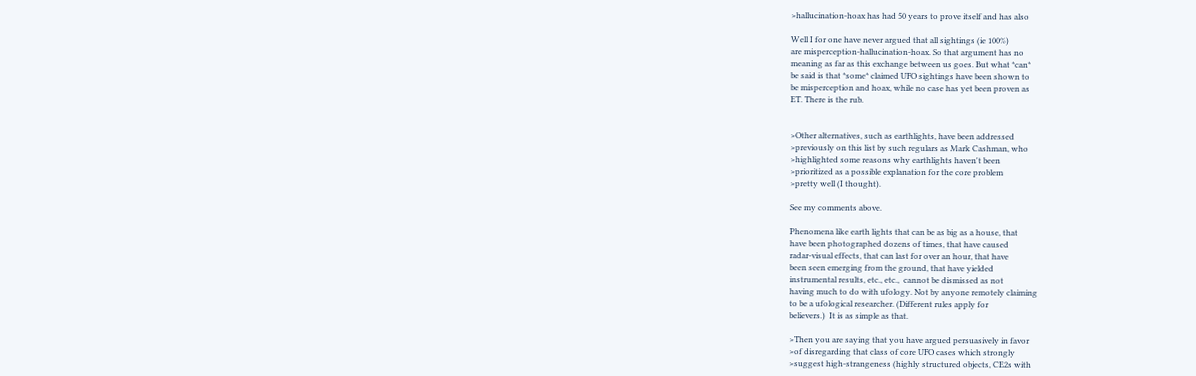>hallucination-hoax has had 50 years to prove itself and has also

Well I for one have never argued that all sightings (ie 100%)
are misperception-hallucination-hoax. So that argument has no
meaning as far as this exchange between us goes. But what *can*
be said is that *some* claimed UFO sightings have been shown to
be misperception and hoax, while no case has yet been proven as
ET. There is the rub.


>Other alternatives, such as earthlights, have been addressed
>previously on this list by such regulars as Mark Cashman, who
>highlighted some reasons why earthlights haven't been
>prioritized as a possible explanation for the core problem
>pretty well (I thought).

See my comments above.

Phenomena like earth lights that can be as big as a house, that
have been photographed dozens of times, that have caused
radar-visual effects, that can last for over an hour, that have
been seen emerging from the ground, that have yielded
instrumental results, etc., etc.,  cannot be dismissed as not
having much to do with ufology. Not by anyone remotely claiming
to be a ufological researcher. (Different rules apply for
believers.)  It is as simple as that.

>Then you are saying that you have argued persuasively in favor
>of disregarding that class of core UFO cases which strongly
>suggest high-strangeness (highly structured objects, CE2s with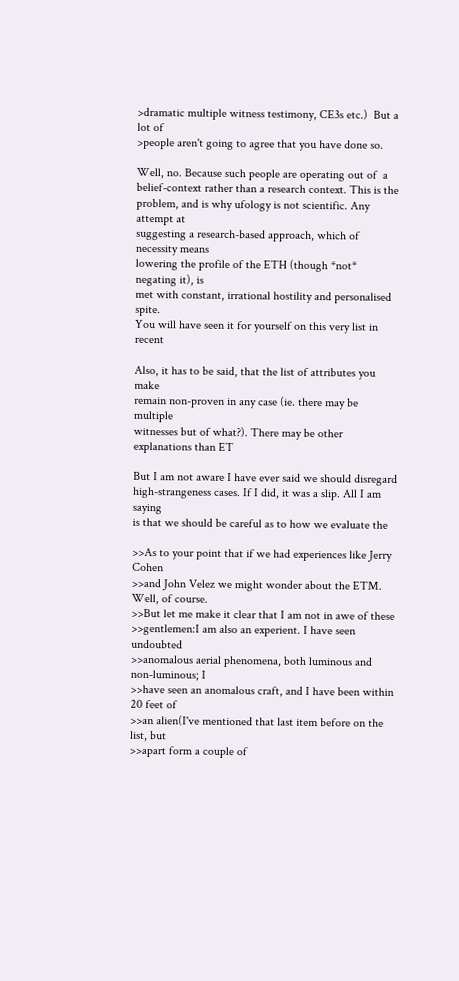>dramatic multiple witness testimony, CE3s etc.)  But a lot of
>people aren't going to agree that you have done so.

Well, no. Because such people are operating out of  a
belief-context rather than a research context. This is the
problem, and is why ufology is not scientific. Any attempt at
suggesting a research-based approach, which of necessity means
lowering the profile of the ETH (though *not* negating it), is
met with constant, irrational hostility and personalised spite.
You will have seen it for yourself on this very list in recent

Also, it has to be said, that the list of attributes you make
remain non-proven in any case (ie. there may be multiple
witnesses but of what?). There may be other explanations than ET

But I am not aware I have ever said we should disregard
high-strangeness cases. If I did, it was a slip. All I am saying
is that we should be careful as to how we evaluate the

>>As to your point that if we had experiences like Jerry Cohen
>>and John Velez we might wonder about the ETM. Well, of course.
>>But let me make it clear that I am not in awe of these
>>gentlemen:I am also an experient. I have seen undoubted
>>anomalous aerial phenomena, both luminous and non-luminous; I
>>have seen an anomalous craft, and I have been within 20 feet of
>>an alien(I've mentioned that last item before on the list, but
>>apart form a couple of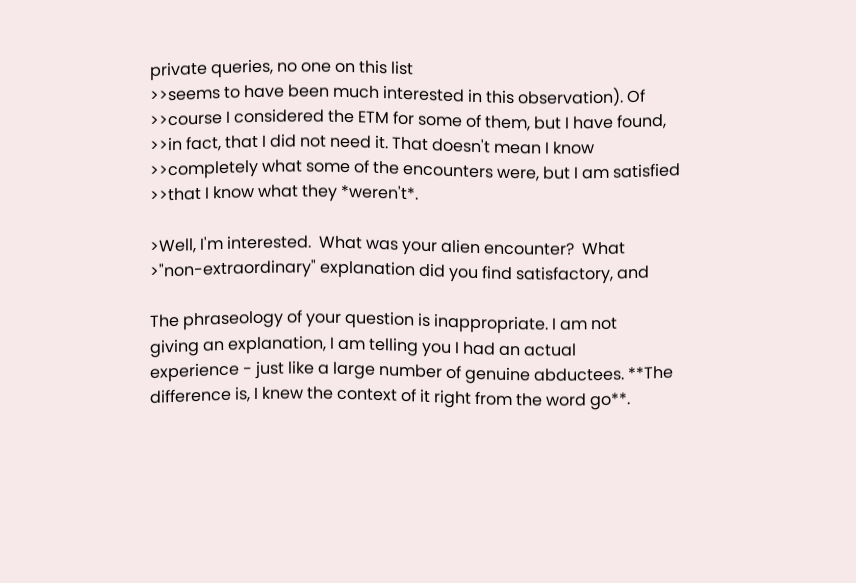private queries, no one on this list
>>seems to have been much interested in this observation). Of
>>course I considered the ETM for some of them, but I have found,
>>in fact, that I did not need it. That doesn't mean I know
>>completely what some of the encounters were, but I am satisfied
>>that I know what they *weren't*.

>Well, I'm interested.  What was your alien encounter?  What
>"non-extraordinary" explanation did you find satisfactory, and

The phraseology of your question is inappropriate. I am not
giving an explanation, I am telling you I had an actual
experience - just like a large number of genuine abductees. **The
difference is, I knew the context of it right from the word go**.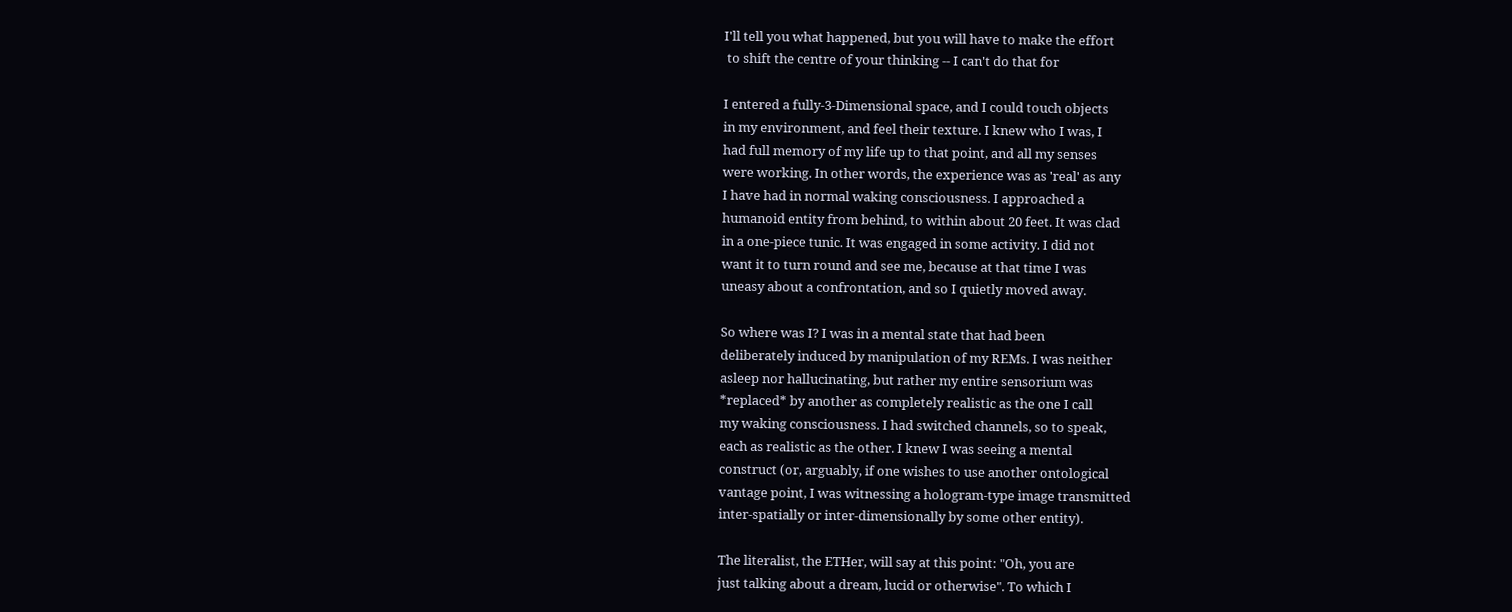I'll tell you what happened, but you will have to make the effort
 to shift the centre of your thinking -- I can't do that for

I entered a fully-3-Dimensional space, and I could touch objects
in my environment, and feel their texture. I knew who I was, I
had full memory of my life up to that point, and all my senses
were working. In other words, the experience was as 'real' as any
I have had in normal waking consciousness. I approached a
humanoid entity from behind, to within about 20 feet. It was clad
in a one-piece tunic. It was engaged in some activity. I did not
want it to turn round and see me, because at that time I was
uneasy about a confrontation, and so I quietly moved away.

So where was I? I was in a mental state that had been
deliberately induced by manipulation of my REMs. I was neither
asleep nor hallucinating, but rather my entire sensorium was
*replaced* by another as completely realistic as the one I call
my waking consciousness. I had switched channels, so to speak,
each as realistic as the other. I knew I was seeing a mental
construct (or, arguably, if one wishes to use another ontological
vantage point, I was witnessing a hologram-type image transmitted
inter-spatially or inter-dimensionally by some other entity).

The literalist, the ETHer, will say at this point: "Oh, you are
just talking about a dream, lucid or otherwise". To which I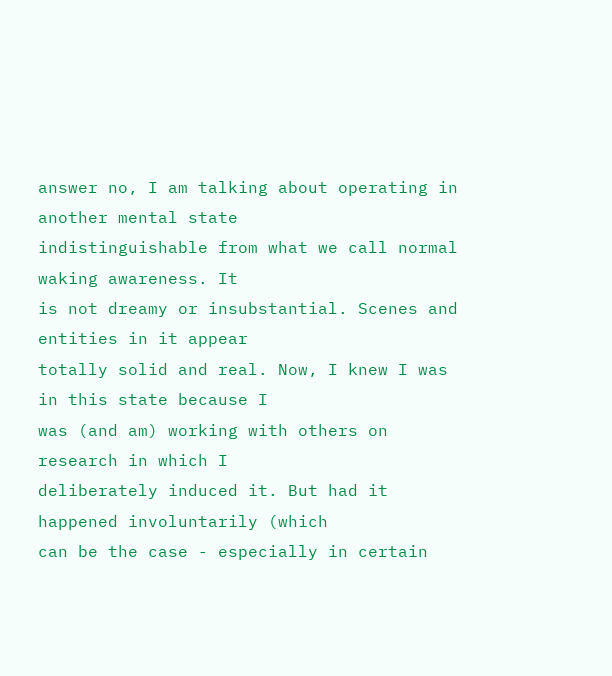answer no, I am talking about operating in another mental state
indistinguishable from what we call normal waking awareness. It
is not dreamy or insubstantial. Scenes and entities in it appear
totally solid and real. Now, I knew I was in this state because I
was (and am) working with others on research in which I
deliberately induced it. But had it happened involuntarily (which
can be the case - especially in certain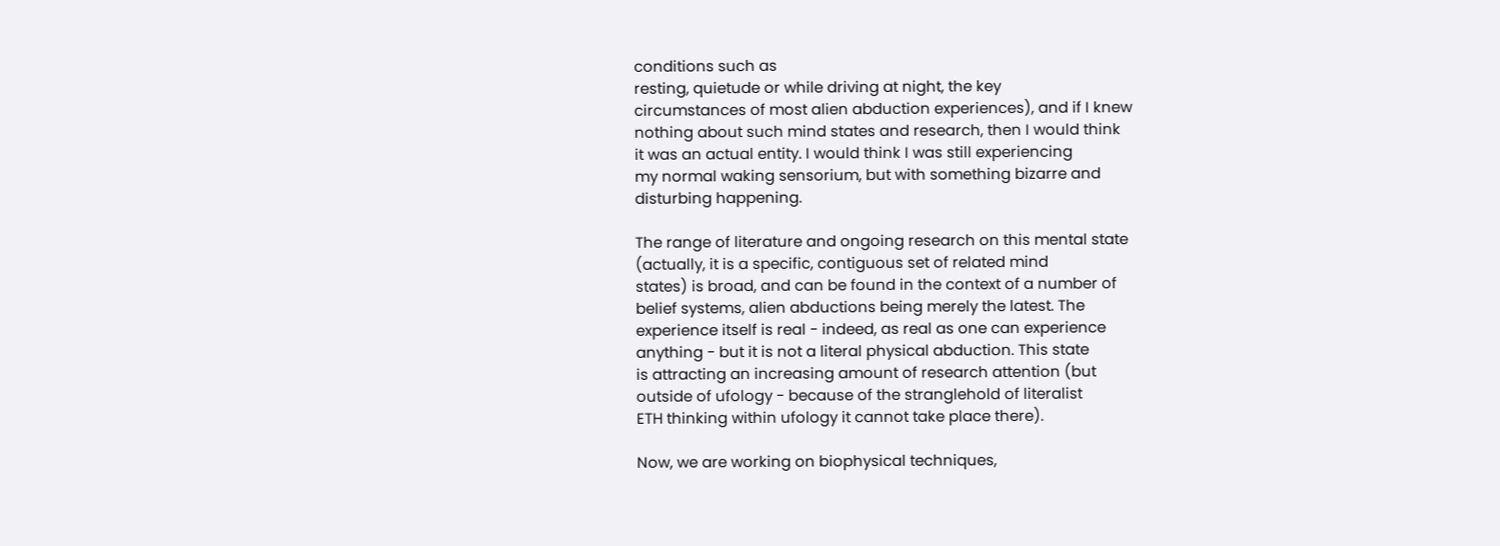conditions such as
resting, quietude or while driving at night, the key
circumstances of most alien abduction experiences), and if I knew
nothing about such mind states and research, then I would think
it was an actual entity. I would think I was still experiencing
my normal waking sensorium, but with something bizarre and
disturbing happening.

The range of literature and ongoing research on this mental state
(actually, it is a specific, contiguous set of related mind
states) is broad, and can be found in the context of a number of
belief systems, alien abductions being merely the latest. The
experience itself is real - indeed, as real as one can experience
anything - but it is not a literal physical abduction. This state
is attracting an increasing amount of research attention (but
outside of ufology - because of the stranglehold of literalist
ETH thinking within ufology it cannot take place there).

Now, we are working on biophysical techniques,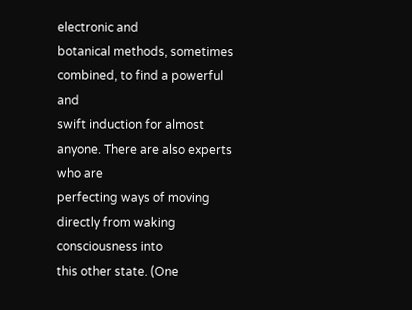electronic and
botanical methods, sometimes combined, to find a powerful and
swift induction for almost anyone. There are also experts who are
perfecting ways of moving directly from waking consciousness into
this other state. (One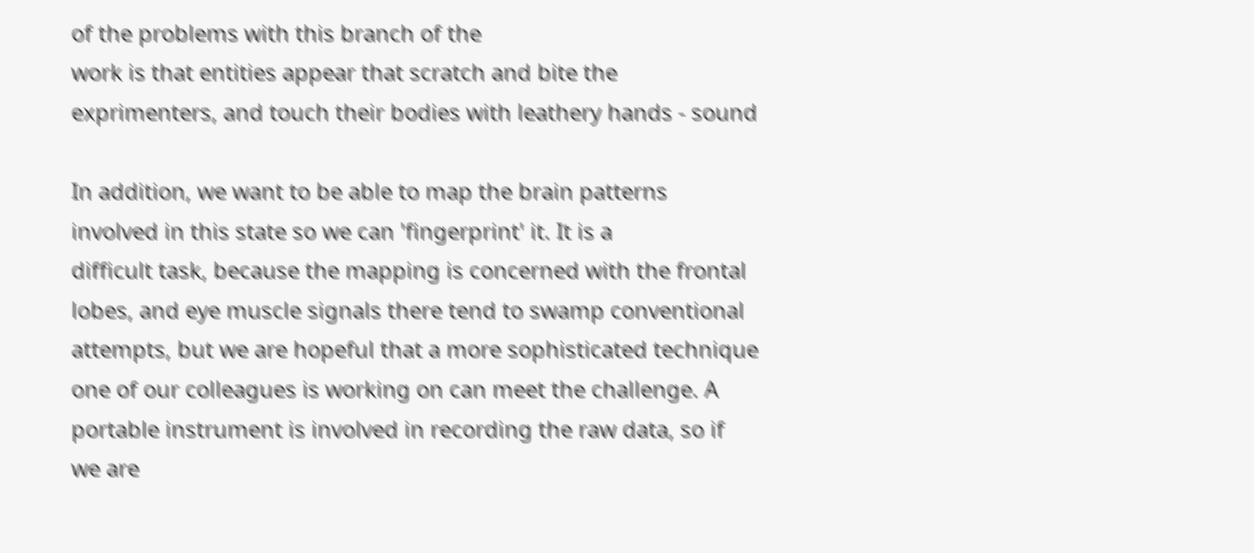of the problems with this branch of the
work is that entities appear that scratch and bite the
exprimenters, and touch their bodies with leathery hands - sound

In addition, we want to be able to map the brain patterns
involved in this state so we can 'fingerprint' it. It is a
difficult task, because the mapping is concerned with the frontal
lobes, and eye muscle signals there tend to swamp conventional
attempts, but we are hopeful that a more sophisticated technique
one of our colleagues is working on can meet the challenge. A
portable instrument is involved in recording the raw data, so if
we are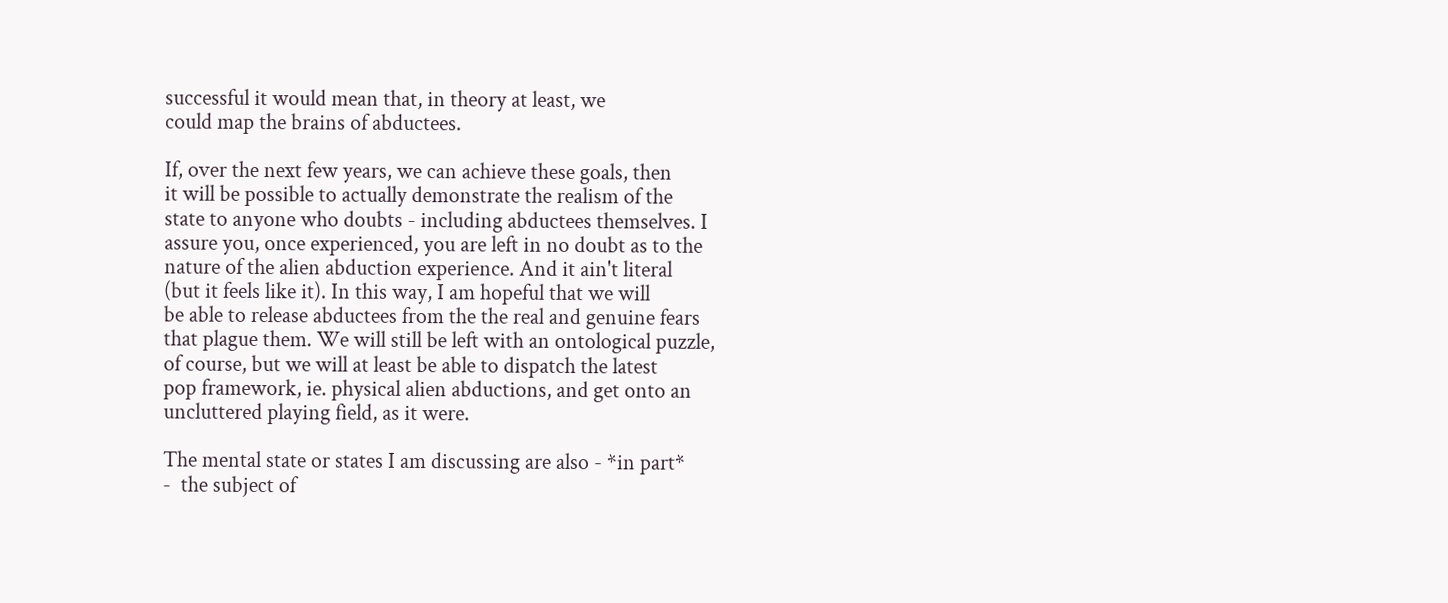successful it would mean that, in theory at least, we
could map the brains of abductees.

If, over the next few years, we can achieve these goals, then
it will be possible to actually demonstrate the realism of the
state to anyone who doubts - including abductees themselves. I
assure you, once experienced, you are left in no doubt as to the
nature of the alien abduction experience. And it ain't literal
(but it feels like it). In this way, I am hopeful that we will
be able to release abductees from the the real and genuine fears
that plague them. We will still be left with an ontological puzzle,
of course, but we will at least be able to dispatch the latest
pop framework, ie. physical alien abductions, and get onto an
uncluttered playing field, as it were.

The mental state or states I am discussing are also - *in part*
-  the subject of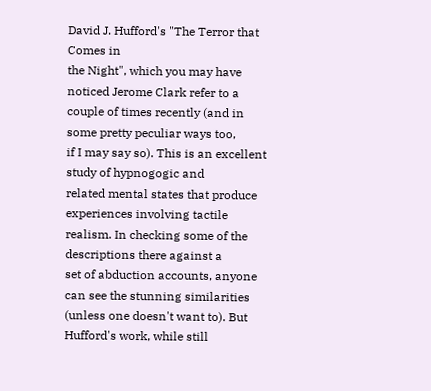David J. Hufford's "The Terror that Comes in
the Night", which you may have noticed Jerome Clark refer to a
couple of times recently (and in some pretty peculiar ways too,
if I may say so). This is an excellent study of hypnogogic and
related mental states that produce experiences involving tactile
realism. In checking some of the descriptions there against a
set of abduction accounts, anyone can see the stunning similarities
(unless one doesn't want to). But Hufford's work, while still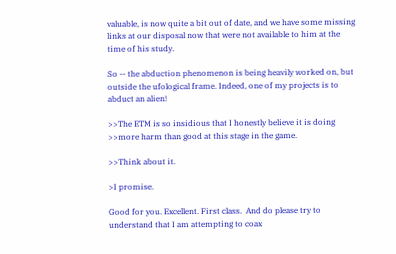valuable, is now quite a bit out of date, and we have some missing
links at our disposal now that were not available to him at the
time of his study.

So -- the abduction phenomenon is being heavily worked on, but
outside the ufological frame. Indeed, one of my projects is to
abduct an alien!

>>The ETM is so insidious that I honestly believe it is doing
>>more harm than good at this stage in the game.

>>Think about it.

>I promise.

Good for you. Excellent. First class.  And do please try to
understand that I am attempting to coax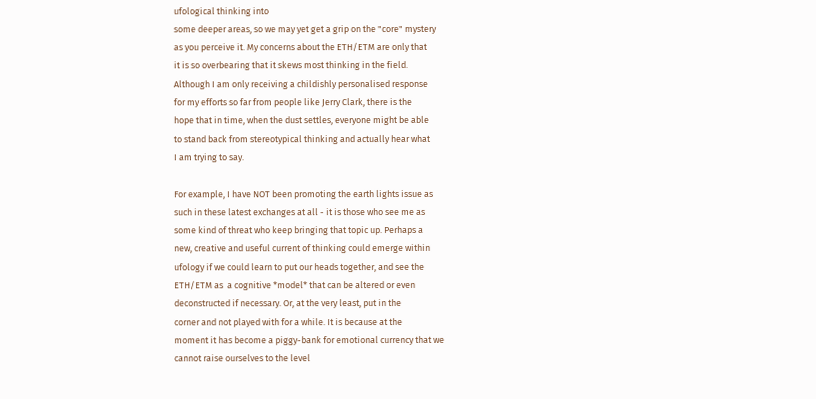ufological thinking into
some deeper areas, so we may yet get a grip on the "core" mystery
as you perceive it. My concerns about the ETH/ETM are only that
it is so overbearing that it skews most thinking in the field.
Although I am only receiving a childishly personalised response
for my efforts so far from people like Jerry Clark, there is the
hope that in time, when the dust settles, everyone might be able
to stand back from stereotypical thinking and actually hear what
I am trying to say.

For example, I have NOT been promoting the earth lights issue as
such in these latest exchanges at all - it is those who see me as
some kind of threat who keep bringing that topic up. Perhaps a
new, creative and useful current of thinking could emerge within
ufology if we could learn to put our heads together, and see the
ETH/ETM as  a cognitive *model* that can be altered or even
deconstructed if necessary. Or, at the very least, put in the
corner and not played with for a while. It is because at the
moment it has become a piggy-bank for emotional currency that we
cannot raise ourselves to the level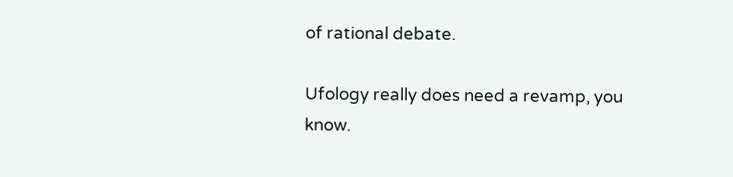of rational debate.

Ufology really does need a revamp, you know.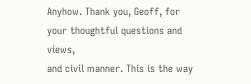Anyhow. Thank you, Geoff, for your thoughtful questions and views,
and civil manner. This is the way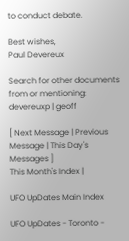to conduct debate.

Best wishes,
Paul Devereux

Search for other documents from or mentioning: devereuxp | geoff

[ Next Message | Previous Message | This Day's Messages ]
This Month's Index |

UFO UpDates Main Index

UFO UpDates - Toronto -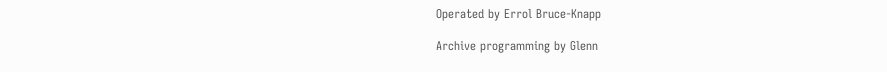Operated by Errol Bruce-Knapp

Archive programming by Glenn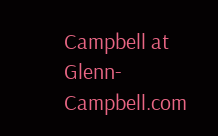Campbell at Glenn-Campbell.com